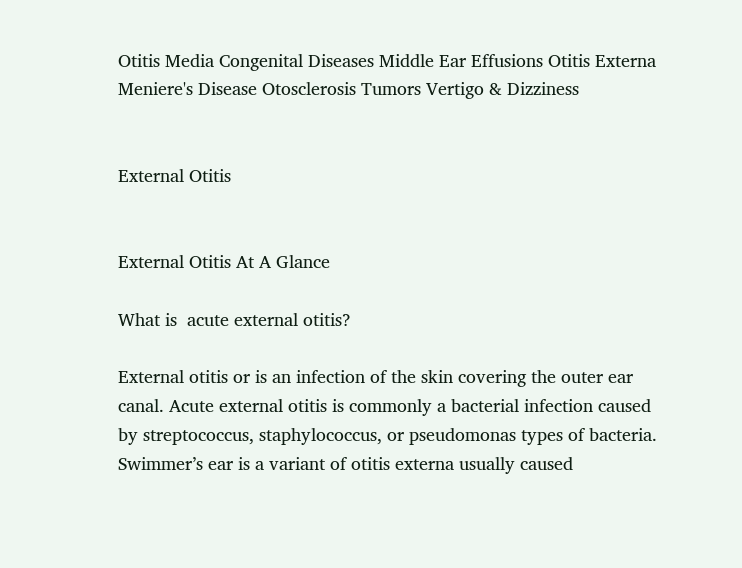Otitis Media Congenital Diseases Middle Ear Effusions Otitis Externa Meniere's Disease Otosclerosis Tumors Vertigo & Dizziness


External Otitis


External Otitis At A Glance

What is  acute external otitis?

External otitis or is an infection of the skin covering the outer ear canal. Acute external otitis is commonly a bacterial infection caused by streptococcus, staphylococcus, or pseudomonas types of bacteria. Swimmer’s ear is a variant of otitis externa usually caused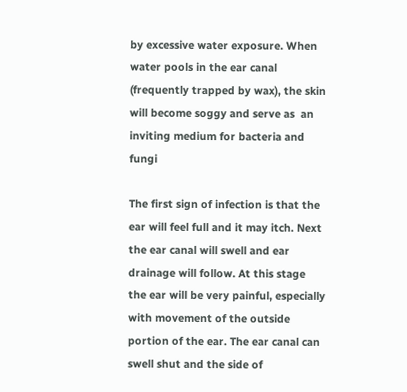by excessive water exposure. When water pools in the ear canal (frequently trapped by wax), the skin will become soggy and serve as  an inviting medium for bacteria and fungi

The first sign of infection is that the ear will feel full and it may itch. Next the ear canal will swell and ear drainage will follow. At this stage the ear will be very painful, especially with movement of the outside portion of the ear. The ear canal can swell shut and the side of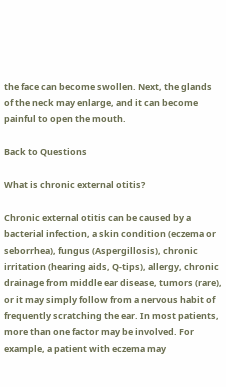the face can become swollen. Next, the glands of the neck may enlarge, and it can become painful to open the mouth.

Back to Questions

What is chronic external otitis?

Chronic external otitis can be caused by a bacterial infection, a skin condition (eczema or seborrhea), fungus (Aspergillosis), chronic irritation (hearing aids, Q-tips), allergy, chronic drainage from middle ear disease, tumors (rare), or it may simply follow from a nervous habit of frequently scratching the ear. In most patients, more than one factor may be involved. For example, a patient with eczema may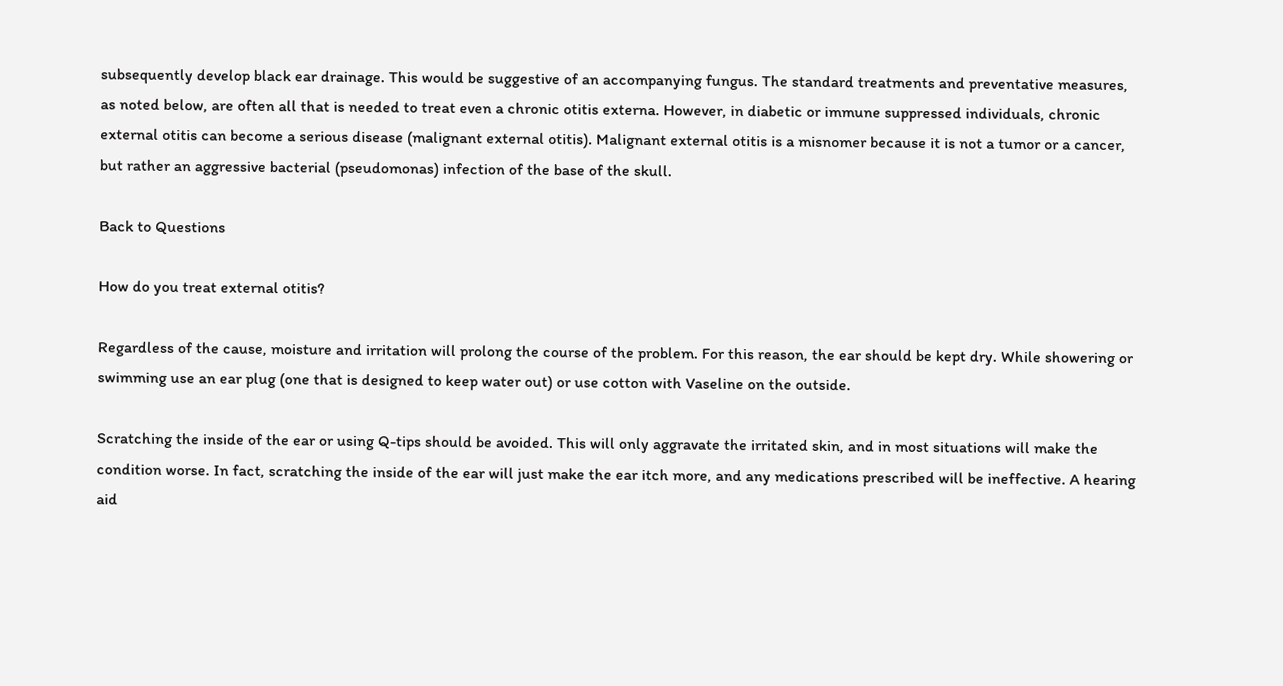subsequently develop black ear drainage. This would be suggestive of an accompanying fungus. The standard treatments and preventative measures, as noted below, are often all that is needed to treat even a chronic otitis externa. However, in diabetic or immune suppressed individuals, chronic external otitis can become a serious disease (malignant external otitis). Malignant external otitis is a misnomer because it is not a tumor or a cancer, but rather an aggressive bacterial (pseudomonas) infection of the base of the skull.

Back to Questions

How do you treat external otitis?

Regardless of the cause, moisture and irritation will prolong the course of the problem. For this reason, the ear should be kept dry. While showering or swimming use an ear plug (one that is designed to keep water out) or use cotton with Vaseline on the outside.

Scratching the inside of the ear or using Q-tips should be avoided. This will only aggravate the irritated skin, and in most situations will make the condition worse. In fact, scratching the inside of the ear will just make the ear itch more, and any medications prescribed will be ineffective. A hearing aid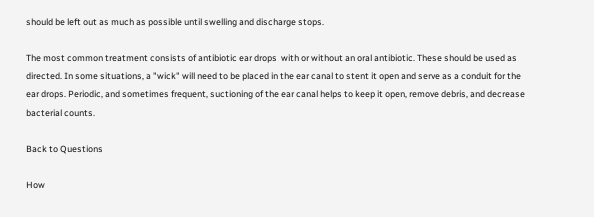should be left out as much as possible until swelling and discharge stops.

The most common treatment consists of antibiotic ear drops  with or without an oral antibiotic. These should be used as directed. In some situations, a "wick" will need to be placed in the ear canal to stent it open and serve as a conduit for the ear drops. Periodic, and sometimes frequent, suctioning of the ear canal helps to keep it open, remove debris, and decrease bacterial counts.

Back to Questions

How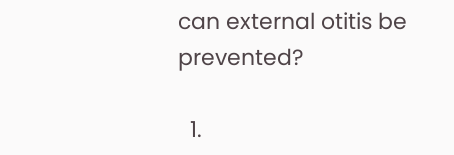can external otitis be prevented?

  1.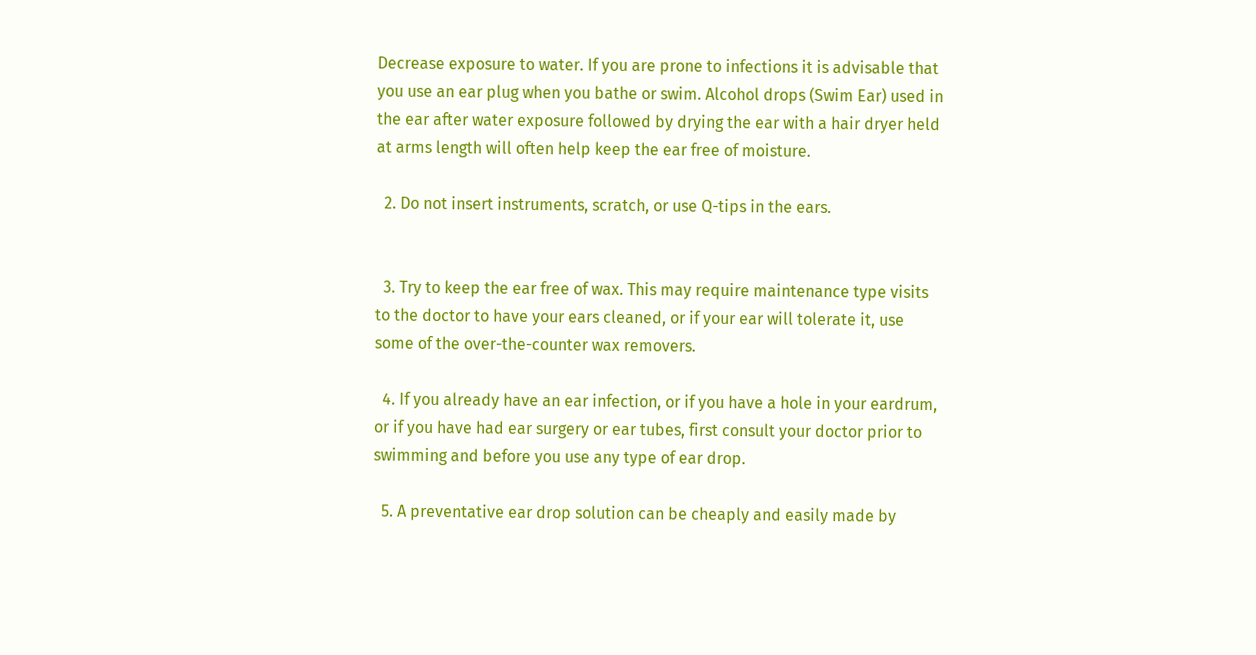Decrease exposure to water. If you are prone to infections it is advisable that you use an ear plug when you bathe or swim. Alcohol drops (Swim Ear) used in the ear after water exposure followed by drying the ear with a hair dryer held at arms length will often help keep the ear free of moisture.

  2. Do not insert instruments, scratch, or use Q-tips in the ears.


  3. Try to keep the ear free of wax. This may require maintenance type visits to the doctor to have your ears cleaned, or if your ear will tolerate it, use some of the over-the-counter wax removers.

  4. If you already have an ear infection, or if you have a hole in your eardrum, or if you have had ear surgery or ear tubes, first consult your doctor prior to swimming and before you use any type of ear drop.

  5. A preventative ear drop solution can be cheaply and easily made by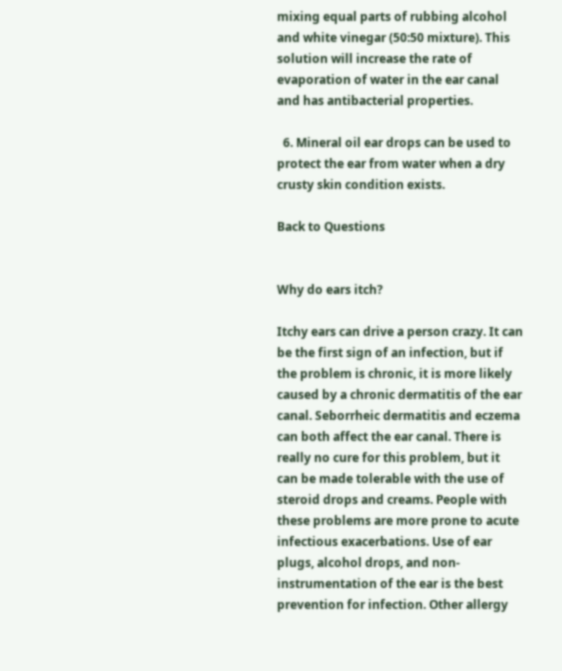mixing equal parts of rubbing alcohol and white vinegar (50:50 mixture). This solution will increase the rate of evaporation of water in the ear canal and has antibacterial properties.

  6. Mineral oil ear drops can be used to protect the ear from water when a dry crusty skin condition exists.

Back to Questions


Why do ears itch?

Itchy ears can drive a person crazy. It can be the first sign of an infection, but if the problem is chronic, it is more likely caused by a chronic dermatitis of the ear canal. Seborrheic dermatitis and eczema can both affect the ear canal. There is really no cure for this problem, but it can be made tolerable with the use of steroid drops and creams. People with these problems are more prone to acute infectious exacerbations. Use of ear plugs, alcohol drops, and non-instrumentation of the ear is the best prevention for infection. Other allergy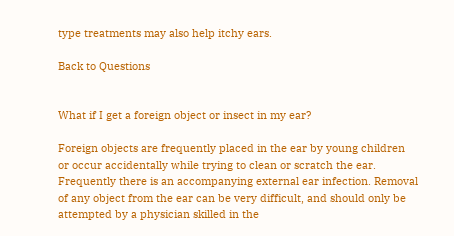type treatments may also help itchy ears.

Back to Questions


What if I get a foreign object or insect in my ear?

Foreign objects are frequently placed in the ear by young children or occur accidentally while trying to clean or scratch the ear. Frequently there is an accompanying external ear infection. Removal of any object from the ear can be very difficult, and should only be attempted by a physician skilled in the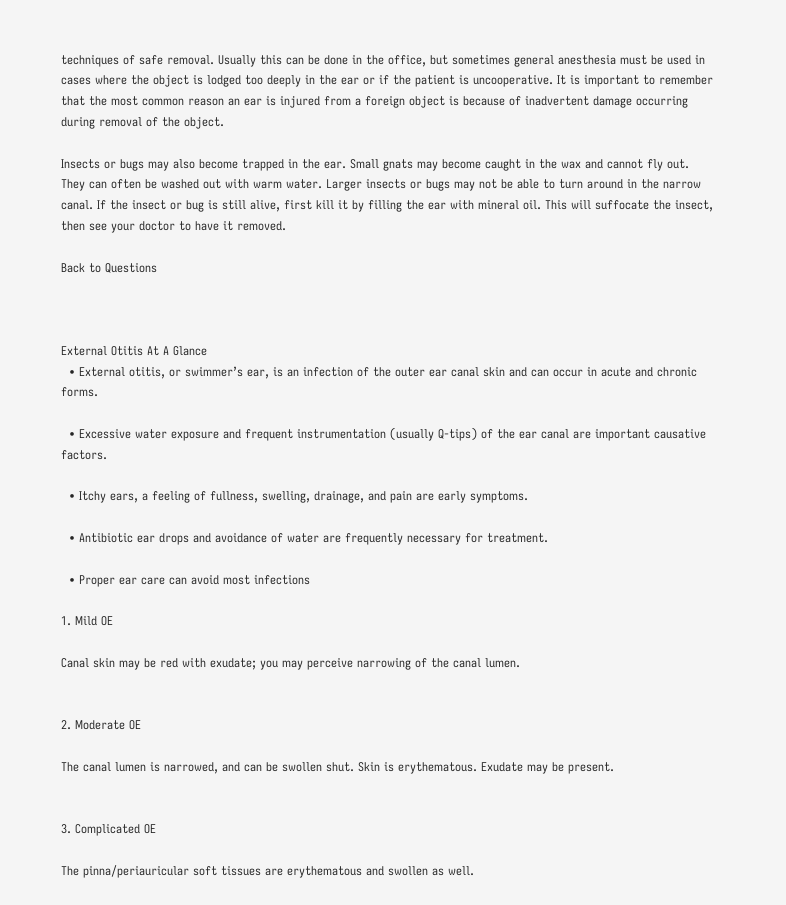techniques of safe removal. Usually this can be done in the office, but sometimes general anesthesia must be used in cases where the object is lodged too deeply in the ear or if the patient is uncooperative. It is important to remember that the most common reason an ear is injured from a foreign object is because of inadvertent damage occurring during removal of the object.

Insects or bugs may also become trapped in the ear. Small gnats may become caught in the wax and cannot fly out. They can often be washed out with warm water. Larger insects or bugs may not be able to turn around in the narrow canal. If the insect or bug is still alive, first kill it by filling the ear with mineral oil. This will suffocate the insect, then see your doctor to have it removed.

Back to Questions



External Otitis At A Glance
  • External otitis, or swimmer’s ear, is an infection of the outer ear canal skin and can occur in acute and chronic forms.

  • Excessive water exposure and frequent instrumentation (usually Q-tips) of the ear canal are important causative factors.

  • Itchy ears, a feeling of fullness, swelling, drainage, and pain are early symptoms.

  • Antibiotic ear drops and avoidance of water are frequently necessary for treatment.

  • Proper ear care can avoid most infections

1. Mild OE

Canal skin may be red with exudate; you may perceive narrowing of the canal lumen.


2. Moderate OE

The canal lumen is narrowed, and can be swollen shut. Skin is erythematous. Exudate may be present.


3. Complicated OE

The pinna/periauricular soft tissues are erythematous and swollen as well.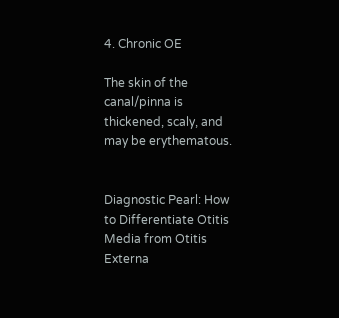4. Chronic OE

The skin of the canal/pinna is thickened, scaly, and may be erythematous.


Diagnostic Pearl: How to Differentiate Otitis Media from Otitis Externa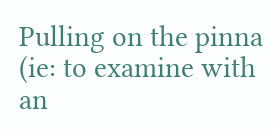Pulling on the pinna (ie: to examine with an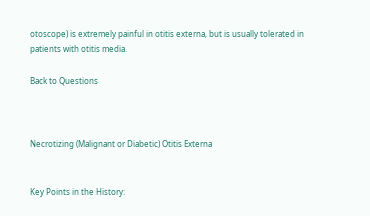otoscope) is extremely painful in otitis externa, but is usually tolerated in patients with otitis media.

Back to Questions



Necrotizing (Malignant or Diabetic) Otitis Externa


Key Points in the History: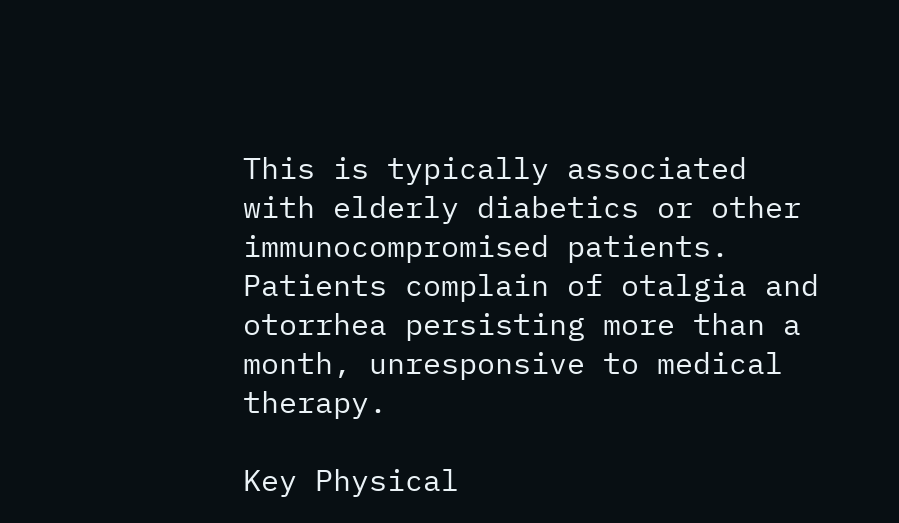This is typically associated with elderly diabetics or other immunocompromised patients. Patients complain of otalgia and otorrhea persisting more than a month, unresponsive to medical therapy.

Key Physical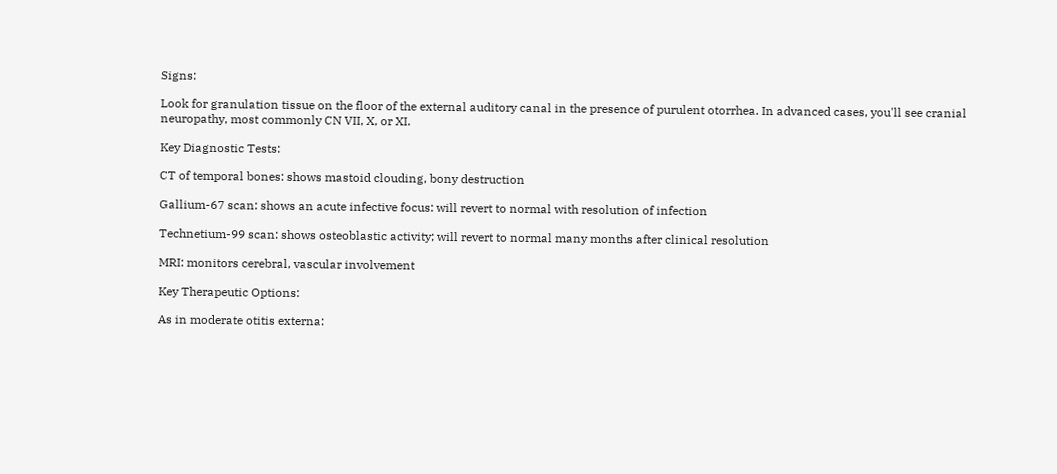Signs:

Look for granulation tissue on the floor of the external auditory canal in the presence of purulent otorrhea. In advanced cases, you'll see cranial neuropathy, most commonly CN VII, X, or XI.

Key Diagnostic Tests:

CT of temporal bones: shows mastoid clouding, bony destruction

Gallium-67 scan: shows an acute infective focus: will revert to normal with resolution of infection

Technetium-99 scan: shows osteoblastic activity; will revert to normal many months after clinical resolution

MRI: monitors cerebral, vascular involvement

Key Therapeutic Options:

As in moderate otitis externa: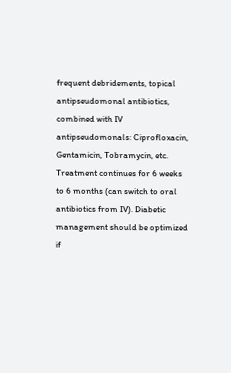frequent debridements, topical antipseudomonal antibiotics, combined with IV antipseudomonals: Ciprofloxacin, Gentamicin, Tobramycin, etc. Treatment continues for 6 weeks to 6 months (can switch to oral antibiotics from IV). Diabetic management should be optimized if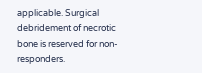applicable. Surgical debridement of necrotic bone is reserved for non-responders.